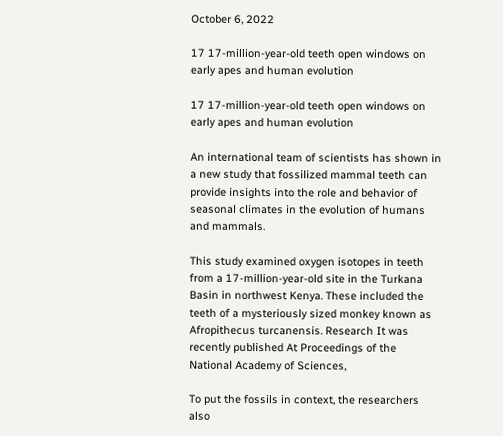October 6, 2022

17 17-million-year-old teeth open windows on early apes and human evolution

17 17-million-year-old teeth open windows on early apes and human evolution

An international team of scientists has shown in a new study that fossilized mammal teeth can provide insights into the role and behavior of seasonal climates in the evolution of humans and mammals.

This study examined oxygen isotopes in teeth from a 17-million-year-old site in the Turkana Basin in northwest Kenya. These included the teeth of a mysteriously sized monkey known as Afropithecus turcanensis. Research It was recently published At Proceedings of the National Academy of Sciences,

To put the fossils in context, the researchers also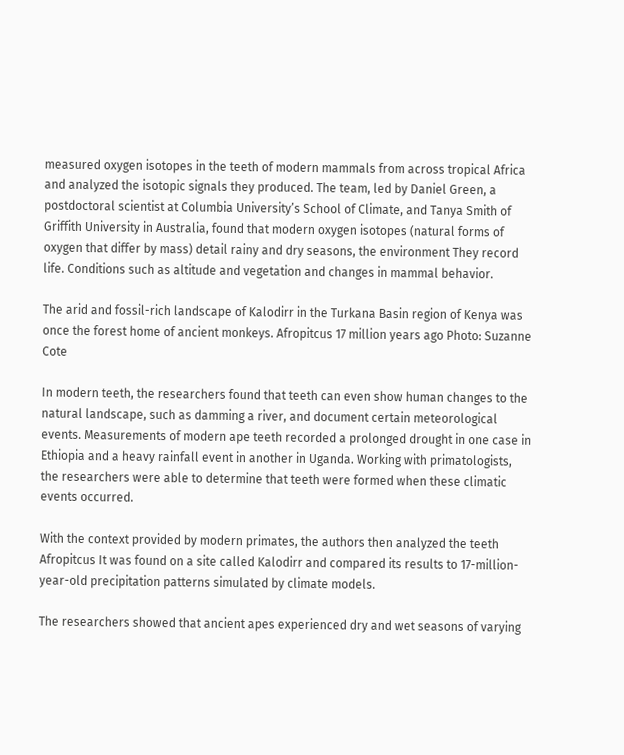measured oxygen isotopes in the teeth of modern mammals from across tropical Africa and analyzed the isotopic signals they produced. The team, led by Daniel Green, a postdoctoral scientist at Columbia University’s School of Climate, and Tanya Smith of Griffith University in Australia, found that modern oxygen isotopes (natural forms of oxygen that differ by mass) detail rainy and dry seasons, the environment They record life. Conditions such as altitude and vegetation and changes in mammal behavior.

The arid and fossil-rich landscape of Kalodirr in the Turkana Basin region of Kenya was once the forest home of ancient monkeys. Afropitcus 17 million years ago Photo: Suzanne Cote

In modern teeth, the researchers found that teeth can even show human changes to the natural landscape, such as damming a river, and document certain meteorological events. Measurements of modern ape teeth recorded a prolonged drought in one case in Ethiopia and a heavy rainfall event in another in Uganda. Working with primatologists, the researchers were able to determine that teeth were formed when these climatic events occurred.

With the context provided by modern primates, the authors then analyzed the teeth Afropitcus It was found on a site called Kalodirr and compared its results to 17-million-year-old precipitation patterns simulated by climate models.

The researchers showed that ancient apes experienced dry and wet seasons of varying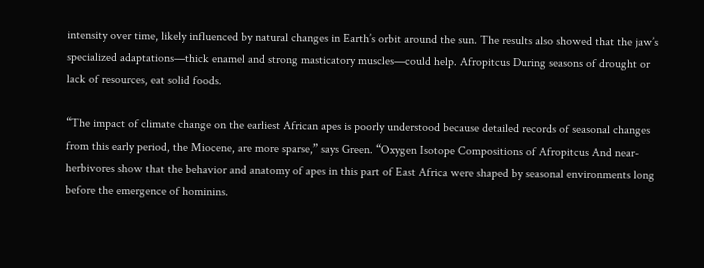intensity over time, likely influenced by natural changes in Earth’s orbit around the sun. The results also showed that the jaw’s specialized adaptations—thick enamel and strong masticatory muscles—could help. Afropitcus During seasons of drought or lack of resources, eat solid foods.

“The impact of climate change on the earliest African apes is poorly understood because detailed records of seasonal changes from this early period, the Miocene, are more sparse,” says Green. “Oxygen Isotope Compositions of Afropitcus And near-herbivores show that the behavior and anatomy of apes in this part of East Africa were shaped by seasonal environments long before the emergence of hominins.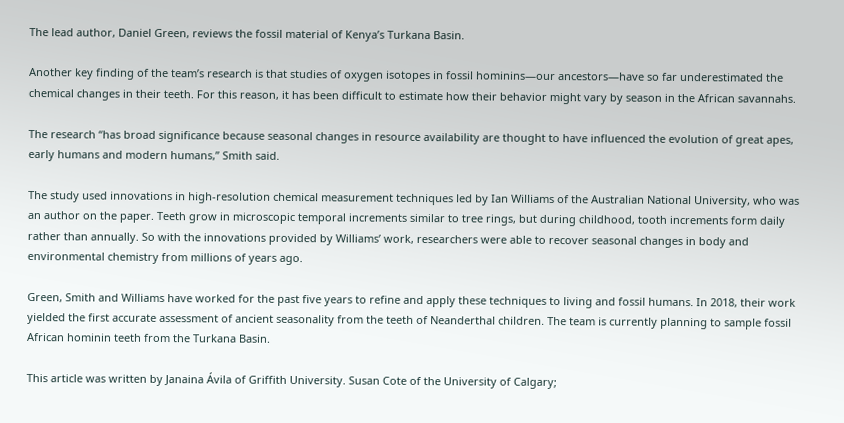The lead author, Daniel Green, reviews the fossil material of Kenya’s Turkana Basin.

Another key finding of the team’s research is that studies of oxygen isotopes in fossil hominins—our ancestors—have so far underestimated the chemical changes in their teeth. For this reason, it has been difficult to estimate how their behavior might vary by season in the African savannahs.

The research “has broad significance because seasonal changes in resource availability are thought to have influenced the evolution of great apes, early humans and modern humans,” Smith said.

The study used innovations in high-resolution chemical measurement techniques led by Ian Williams of the Australian National University, who was an author on the paper. Teeth grow in microscopic temporal increments similar to tree rings, but during childhood, tooth increments form daily rather than annually. So with the innovations provided by Williams’ work, researchers were able to recover seasonal changes in body and environmental chemistry from millions of years ago.

Green, Smith and Williams have worked for the past five years to refine and apply these techniques to living and fossil humans. In 2018, their work yielded the first accurate assessment of ancient seasonality from the teeth of Neanderthal children. The team is currently planning to sample fossil African hominin teeth from the Turkana Basin.

This article was written by Janaina Ávila of Griffith University. Susan Cote of the University of Calgary;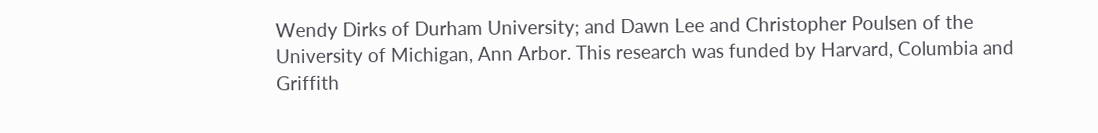Wendy Dirks of Durham University; and Dawn Lee and Christopher Poulsen of the University of Michigan, Ann Arbor. This research was funded by Harvard, Columbia and Griffith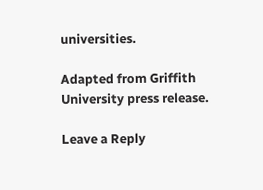universities.

Adapted from Griffith University press release.

Leave a Reply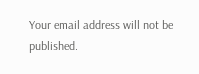Your email address will not be published.